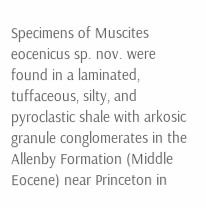Specimens of Muscites eocenicus sp. nov. were found in a laminated, tuffaceous, silty, and pyroclastic shale with arkosic granule conglomerates in the Allenby Formation (Middle Eocene) near Princeton in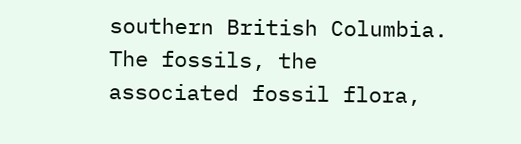southern British Columbia. The fossils, the associated fossil flora,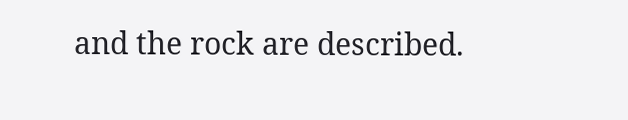and the rock are described.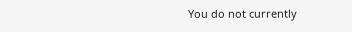You do not currently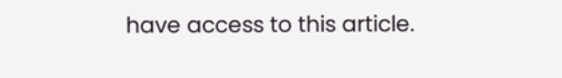have access to this article.